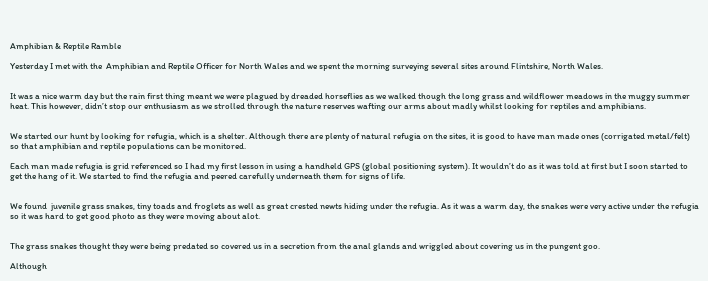Amphibian & Reptile Ramble

Yesterday I met with the  Amphibian and Reptile Officer for North Wales and we spent the morning surveying several sites around Flintshire, North Wales.


It was a nice warm day but the rain first thing meant we were plagued by dreaded horseflies as we walked though the long grass and wildflower meadows in the muggy summer heat. This however, didn’t stop our enthusiasm as we strolled through the nature reserves wafting our arms about madly whilst looking for reptiles and amphibians.


We started our hunt by looking for refugia, which is a shelter. Although there are plenty of natural refugia on the sites, it is good to have man made ones (corrigated metal/felt) so that amphibian and reptile populations can be monitored.

Each man made refugia is grid referenced so I had my first lesson in using a handheld GPS (global positioning system). It wouldn’t do as it was told at first but I soon started to get the hang of it. We started to find the refugia and peered carefully underneath them for signs of life.


We found  juvenile grass snakes, tiny toads and froglets as well as great crested newts hiding under the refugia. As it was a warm day, the snakes were very active under the refugia so it was hard to get good photo as they were moving about alot.


The grass snakes thought they were being predated so covered us in a secretion from the anal glands and wriggled about covering us in the pungent goo.

Although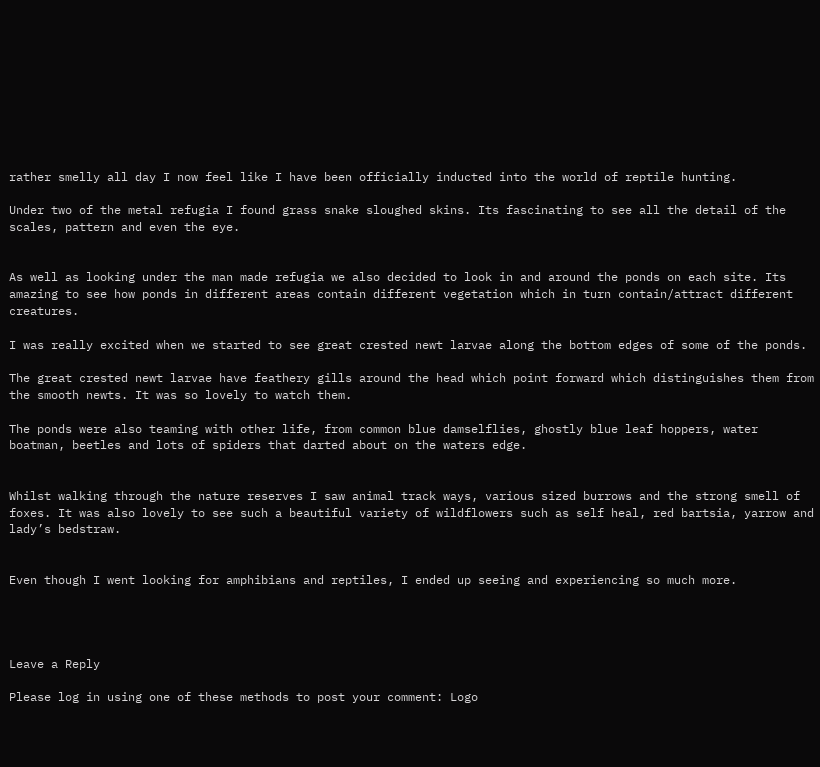rather smelly all day I now feel like I have been officially inducted into the world of reptile hunting.

Under two of the metal refugia I found grass snake sloughed skins. Its fascinating to see all the detail of the scales, pattern and even the eye.


As well as looking under the man made refugia we also decided to look in and around the ponds on each site. Its amazing to see how ponds in different areas contain different vegetation which in turn contain/attract different creatures.

I was really excited when we started to see great crested newt larvae along the bottom edges of some of the ponds.

The great crested newt larvae have feathery gills around the head which point forward which distinguishes them from the smooth newts. It was so lovely to watch them.

The ponds were also teaming with other life, from common blue damselflies, ghostly blue leaf hoppers, water boatman, beetles and lots of spiders that darted about on the waters edge.


Whilst walking through the nature reserves I saw animal track ways, various sized burrows and the strong smell of foxes. It was also lovely to see such a beautiful variety of wildflowers such as self heal, red bartsia, yarrow and lady’s bedstraw.


Even though I went looking for amphibians and reptiles, I ended up seeing and experiencing so much more.




Leave a Reply

Please log in using one of these methods to post your comment: Logo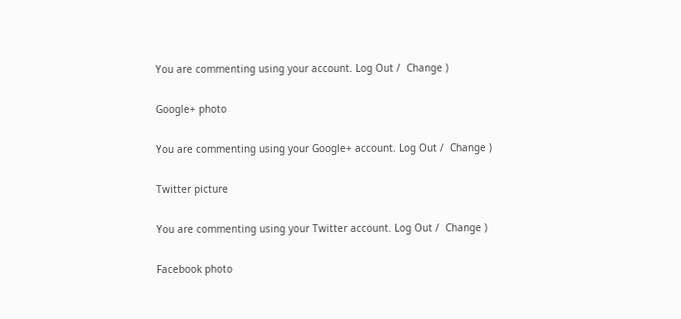You are commenting using your account. Log Out /  Change )

Google+ photo

You are commenting using your Google+ account. Log Out /  Change )

Twitter picture

You are commenting using your Twitter account. Log Out /  Change )

Facebook photo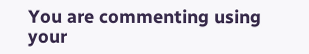You are commenting using your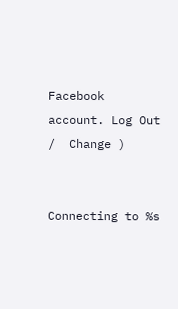Facebook account. Log Out /  Change )


Connecting to %s